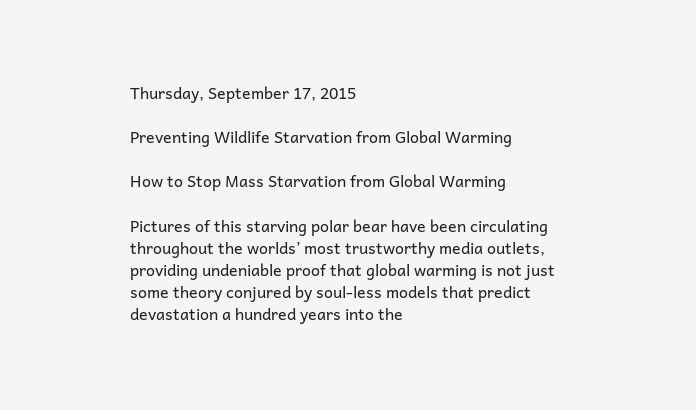Thursday, September 17, 2015

Preventing Wildlife Starvation from Global Warming

How to Stop Mass Starvation from Global Warming

Pictures of this starving polar bear have been circulating throughout the worlds’ most trustworthy media outlets, providing undeniable proof that global warming is not just some theory conjured by soul‑less models that predict devastation a hundred years into the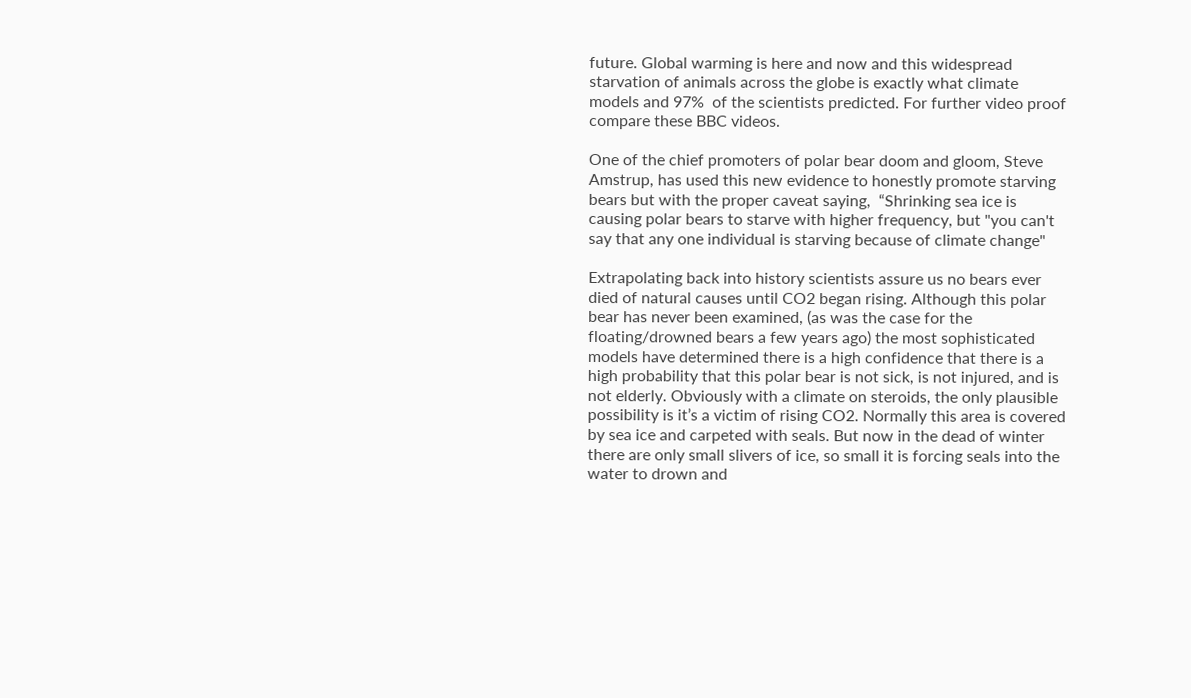future. Global warming is here and now and this widespread starvation of animals across the globe is exactly what climate models and 97%  of the scientists predicted. For further video proof compare these BBC videos.

One of the chief promoters of polar bear doom and gloom, Steve Amstrup, has used this new evidence to honestly promote starving bears but with the proper caveat saying,  “Shrinking sea ice is causing polar bears to starve with higher frequency, but "you can't say that any one individual is starving because of climate change"

Extrapolating back into history scientists assure us no bears ever died of natural causes until CO2 began rising. Although this polar bear has never been examined, (as was the case for the floating/drowned bears a few years ago) the most sophisticated models have determined there is a high confidence that there is a high probability that this polar bear is not sick, is not injured, and is not elderly. Obviously with a climate on steroids, the only plausible possibility is it’s a victim of rising CO2. Normally this area is covered by sea ice and carpeted with seals. But now in the dead of winter there are only small slivers of ice, so small it is forcing seals into the water to drown and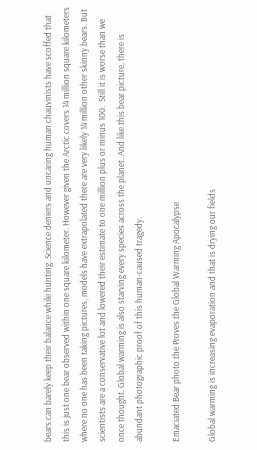bears can barely keep their balance while hunting. Science deniers and uncaring human chauvinists have scoffed that this is just one bear observed within one square kilometer. However given the Arctic covers 14 million square kilometers where no one has been taking pictures, models have extrapolated there are very likely 14 million other skinny bears. But scientists are a conservative lot and lowered their estimate to one million plus or minus 100.  Still it is worse than we once thought. Global warming is also starving every species across the planet. And like this bear picture, there is abundant photographic proof of this human‑caused tragedy.

Emaciated Bear photo the Proves the Global Warming Apocalypse

Global warming is increasing evaporation and that is drying our fields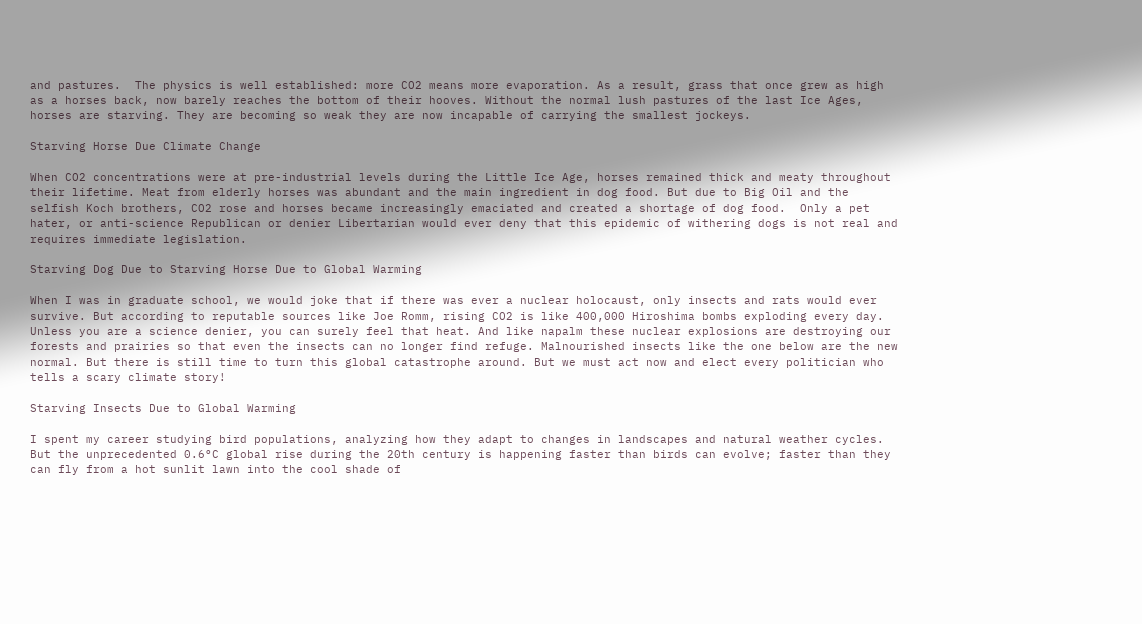and pastures.  The physics is well established: more CO2 means more evaporation. As a result, grass that once grew as high as a horses back, now barely reaches the bottom of their hooves. Without the normal lush pastures of the last Ice Ages, horses are starving. They are becoming so weak they are now incapable of carrying the smallest jockeys.

Starving Horse Due Climate Change

When CO2 concentrations were at pre-industrial levels during the Little Ice Age, horses remained thick and meaty throughout their lifetime. Meat from elderly horses was abundant and the main ingredient in dog food. But due to Big Oil and the selfish Koch brothers, CO2 rose and horses became increasingly emaciated and created a shortage of dog food.  Only a pet hater, or anti-science Republican or denier Libertarian would ever deny that this epidemic of withering dogs is not real and requires immediate legislation.

Starving Dog Due to Starving Horse Due to Global Warming

When I was in graduate school, we would joke that if there was ever a nuclear holocaust, only insects and rats would ever survive. But according to reputable sources like Joe Romm, rising CO2 is like 400,000 Hiroshima bombs exploding every day. Unless you are a science denier, you can surely feel that heat. And like napalm these nuclear explosions are destroying our forests and prairies so that even the insects can no longer find refuge. Malnourished insects like the one below are the new normal. But there is still time to turn this global catastrophe around. But we must act now and elect every politician who tells a scary climate story!

Starving Insects Due to Global Warming

I spent my career studying bird populations, analyzing how they adapt to changes in landscapes and natural weather cycles. But the unprecedented 0.6°C global rise during the 20th century is happening faster than birds can evolve; faster than they can fly from a hot sunlit lawn into the cool shade of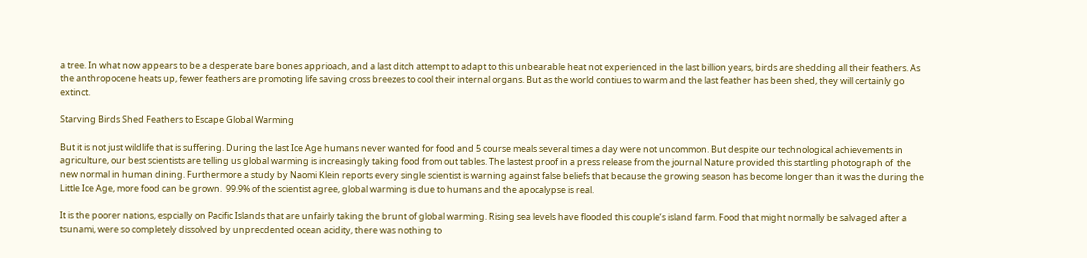a tree. In what now appears to be a desperate bare bones apprioach, and a last ditch attempt to adapt to this unbearable heat not experienced in the last billion years, birds are shedding all their feathers. As the anthropocene heats up, fewer feathers are promoting life saving cross breezes to cool their internal organs. But as the world contiues to warm and the last feather has been shed, they will certainly go extinct.

Starving Birds Shed Feathers to Escape Global Warming

But it is not just wildlife that is suffering. During the last Ice Age humans never wanted for food and 5 course meals several times a day were not uncommon. But despite our technological achievements in agriculture, our best scientists are telling us global warming is increasingly taking food from out tables. The lastest proof in a press release from the journal Nature provided this startling photograph of  the new normal in human dining. Furthermore a study by Naomi Klein reports every single scientist is warning against false beliefs that because the growing season has become longer than it was the during the Little Ice Age, more food can be grown.  99.9% of the scientist agree, global warming is due to humans and the apocalypse is real.

It is the poorer nations, espcially on Pacific Islands that are unfairly taking the brunt of global warming. Rising sea levels have flooded this couple’s island farm. Food that might normally be salvaged after a tsunami, were so completely dissolved by unprecdented ocean acidity, there was nothing to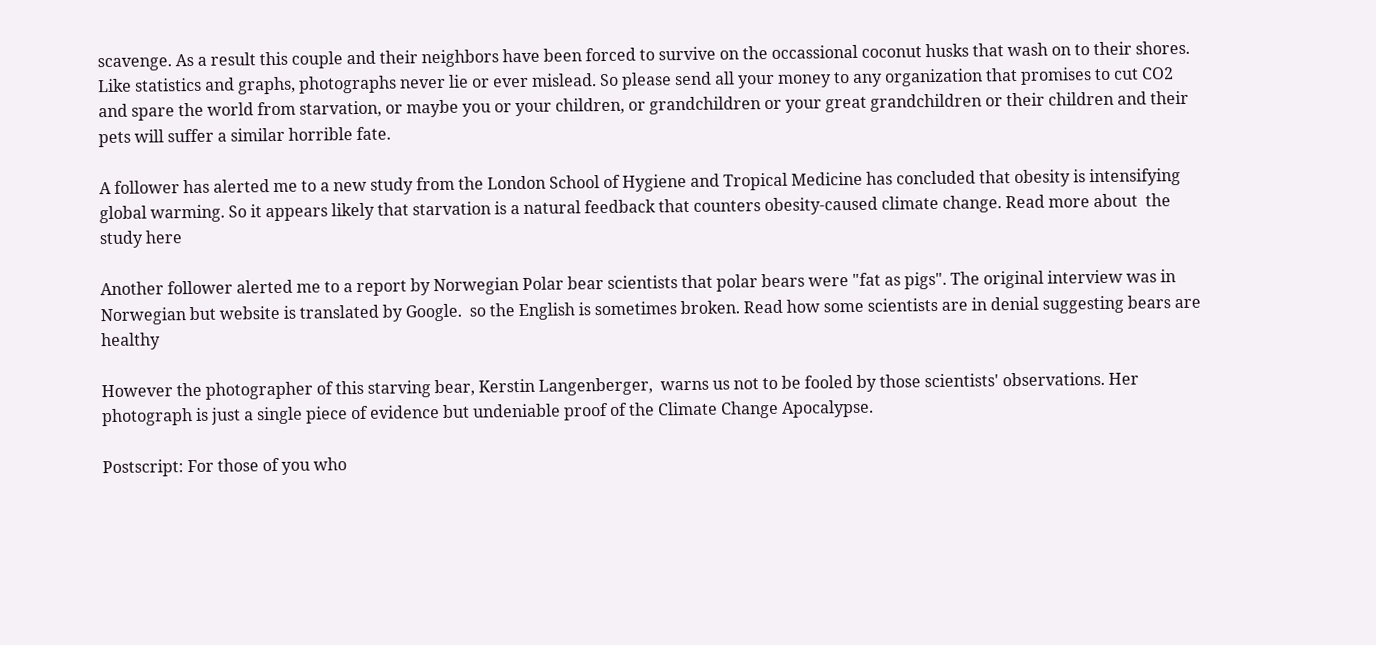scavenge. As a result this couple and their neighbors have been forced to survive on the occassional coconut husks that wash on to their shores.  Like statistics and graphs, photographs never lie or ever mislead. So please send all your money to any organization that promises to cut CO2 and spare the world from starvation, or maybe you or your children, or grandchildren or your great grandchildren or their children and their pets will suffer a similar horrible fate.

A follower has alerted me to a new study from the London School of Hygiene and Tropical Medicine has concluded that obesity is intensifying  global warming. So it appears likely that starvation is a natural feedback that counters obesity-caused climate change. Read more about  the study here

Another follower alerted me to a report by Norwegian Polar bear scientists that polar bears were "fat as pigs". The original interview was in Norwegian but website is translated by Google.  so the English is sometimes broken. Read how some scientists are in denial suggesting bears are healthy

However the photographer of this starving bear, Kerstin Langenberger,  warns us not to be fooled by those scientists' observations. Her photograph is just a single piece of evidence but undeniable proof of the Climate Change Apocalypse.

Postscript: For those of you who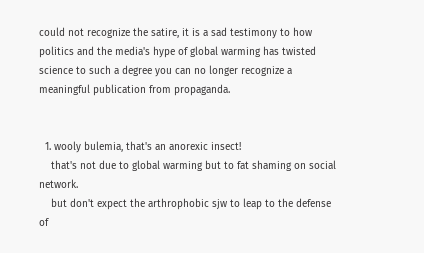could not recognize the satire, it is a sad testimony to how politics and the media's hype of global warming has twisted science to such a degree you can no longer recognize a meaningful publication from propaganda.


  1. wooly bulemia, that's an anorexic insect!
    that's not due to global warming but to fat shaming on social network.
    but don't expect the arthrophobic sjw to leap to the defense of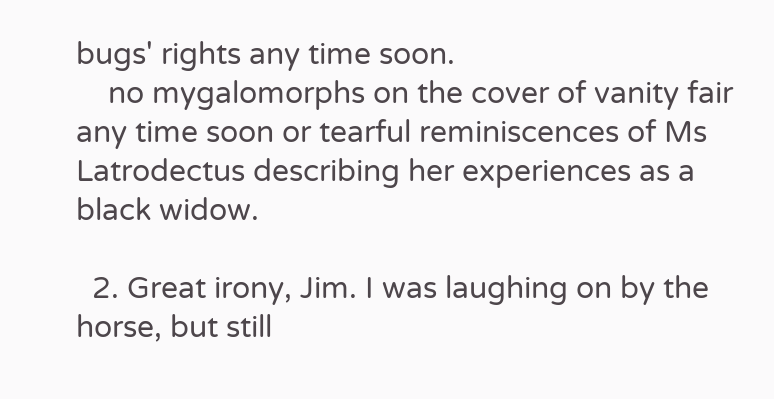bugs' rights any time soon.
    no mygalomorphs on the cover of vanity fair any time soon or tearful reminiscences of Ms Latrodectus describing her experiences as a black widow.

  2. Great irony, Jim. I was laughing on by the horse, but still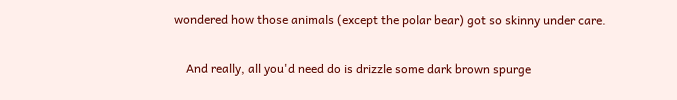wondered how those animals (except the polar bear) got so skinny under care.

    And really, all you'd need do is drizzle some dark brown spurge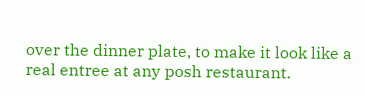over the dinner plate, to make it look like a real entree at any posh restaurant.